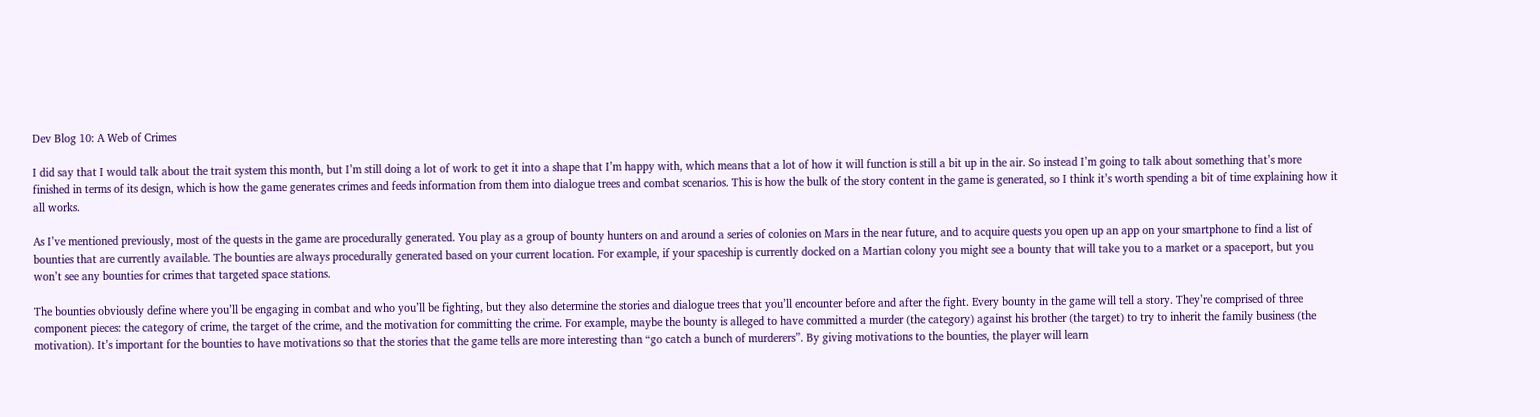Dev Blog 10: A Web of Crimes

I did say that I would talk about the trait system this month, but I’m still doing a lot of work to get it into a shape that I’m happy with, which means that a lot of how it will function is still a bit up in the air. So instead I’m going to talk about something that’s more finished in terms of its design, which is how the game generates crimes and feeds information from them into dialogue trees and combat scenarios. This is how the bulk of the story content in the game is generated, so I think it’s worth spending a bit of time explaining how it all works.

As I’ve mentioned previously, most of the quests in the game are procedurally generated. You play as a group of bounty hunters on and around a series of colonies on Mars in the near future, and to acquire quests you open up an app on your smartphone to find a list of bounties that are currently available. The bounties are always procedurally generated based on your current location. For example, if your spaceship is currently docked on a Martian colony you might see a bounty that will take you to a market or a spaceport, but you won’t see any bounties for crimes that targeted space stations.

The bounties obviously define where you’ll be engaging in combat and who you’ll be fighting, but they also determine the stories and dialogue trees that you’ll encounter before and after the fight. Every bounty in the game will tell a story. They’re comprised of three component pieces: the category of crime, the target of the crime, and the motivation for committing the crime. For example, maybe the bounty is alleged to have committed a murder (the category) against his brother (the target) to try to inherit the family business (the motivation). It’s important for the bounties to have motivations so that the stories that the game tells are more interesting than “go catch a bunch of murderers”. By giving motivations to the bounties, the player will learn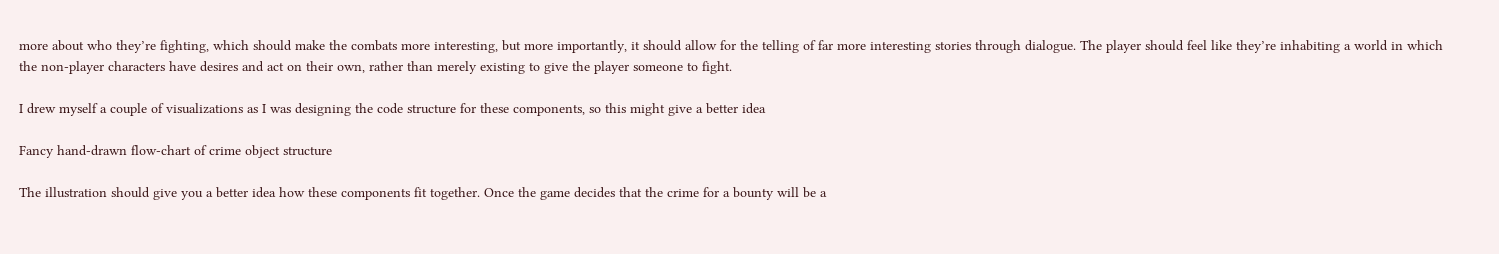more about who they’re fighting, which should make the combats more interesting, but more importantly, it should allow for the telling of far more interesting stories through dialogue. The player should feel like they’re inhabiting a world in which the non-player characters have desires and act on their own, rather than merely existing to give the player someone to fight.

I drew myself a couple of visualizations as I was designing the code structure for these components, so this might give a better idea

Fancy hand-drawn flow-chart of crime object structure

The illustration should give you a better idea how these components fit together. Once the game decides that the crime for a bounty will be a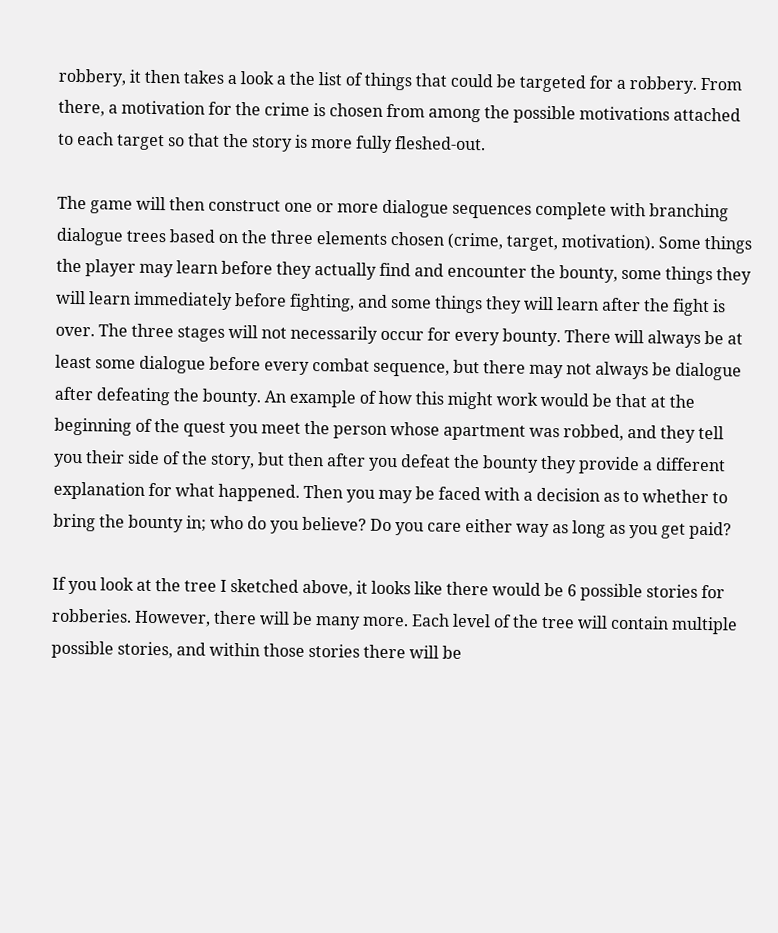robbery, it then takes a look a the list of things that could be targeted for a robbery. From there, a motivation for the crime is chosen from among the possible motivations attached to each target so that the story is more fully fleshed-out.

The game will then construct one or more dialogue sequences complete with branching dialogue trees based on the three elements chosen (crime, target, motivation). Some things the player may learn before they actually find and encounter the bounty, some things they will learn immediately before fighting, and some things they will learn after the fight is over. The three stages will not necessarily occur for every bounty. There will always be at least some dialogue before every combat sequence, but there may not always be dialogue after defeating the bounty. An example of how this might work would be that at the beginning of the quest you meet the person whose apartment was robbed, and they tell you their side of the story, but then after you defeat the bounty they provide a different explanation for what happened. Then you may be faced with a decision as to whether to bring the bounty in; who do you believe? Do you care either way as long as you get paid?

If you look at the tree I sketched above, it looks like there would be 6 possible stories for robberies. However, there will be many more. Each level of the tree will contain multiple possible stories, and within those stories there will be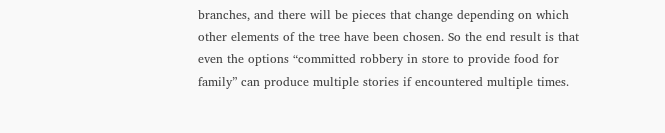branches, and there will be pieces that change depending on which other elements of the tree have been chosen. So the end result is that even the options “committed robbery in store to provide food for family” can produce multiple stories if encountered multiple times.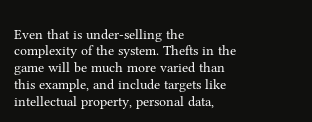Even that is under-selling the complexity of the system. Thefts in the game will be much more varied than this example, and include targets like intellectual property, personal data,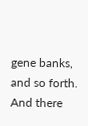gene banks, and so forth. And there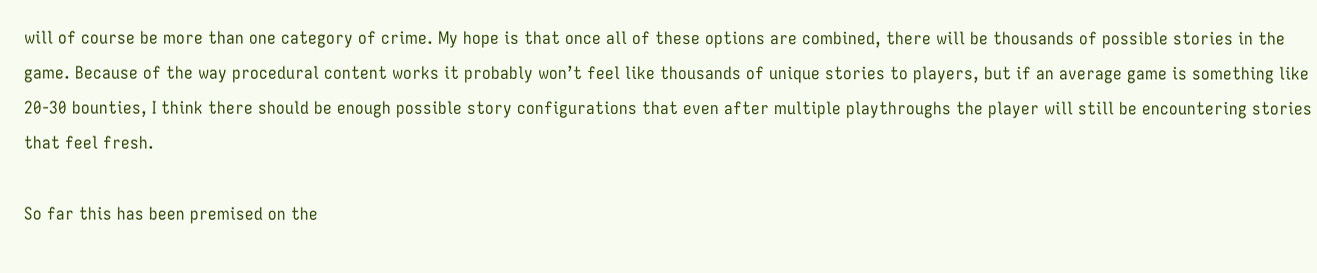will of course be more than one category of crime. My hope is that once all of these options are combined, there will be thousands of possible stories in the game. Because of the way procedural content works it probably won’t feel like thousands of unique stories to players, but if an average game is something like 20-30 bounties, I think there should be enough possible story configurations that even after multiple playthroughs the player will still be encountering stories that feel fresh.

So far this has been premised on the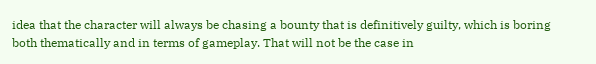idea that the character will always be chasing a bounty that is definitively guilty, which is boring both thematically and in terms of gameplay. That will not be the case in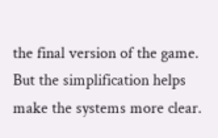the final version of the game. But the simplification helps make the systems more clear.